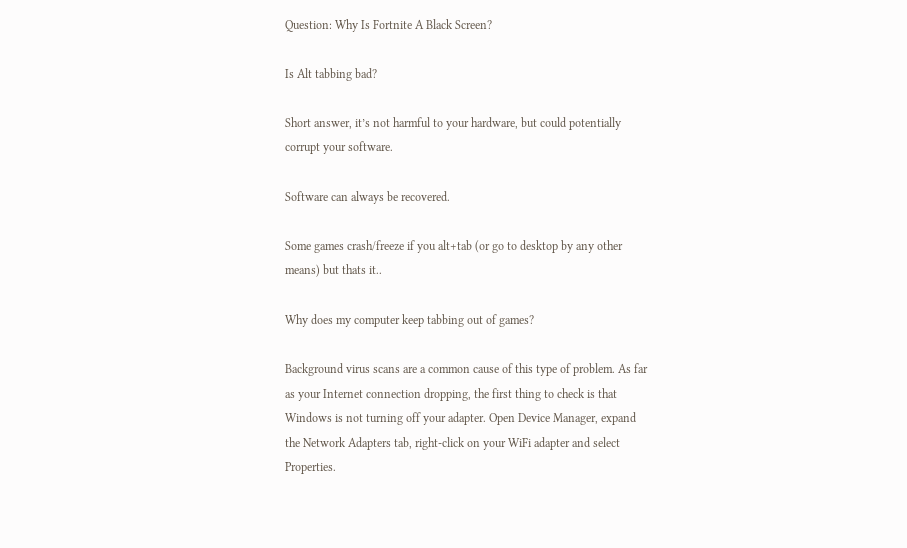Question: Why Is Fortnite A Black Screen?

Is Alt tabbing bad?

Short answer, it’s not harmful to your hardware, but could potentially corrupt your software.

Software can always be recovered.

Some games crash/freeze if you alt+tab (or go to desktop by any other means) but thats it..

Why does my computer keep tabbing out of games?

Background virus scans are a common cause of this type of problem. As far as your Internet connection dropping, the first thing to check is that Windows is not turning off your adapter. Open Device Manager, expand the Network Adapters tab, right-click on your WiFi adapter and select Properties.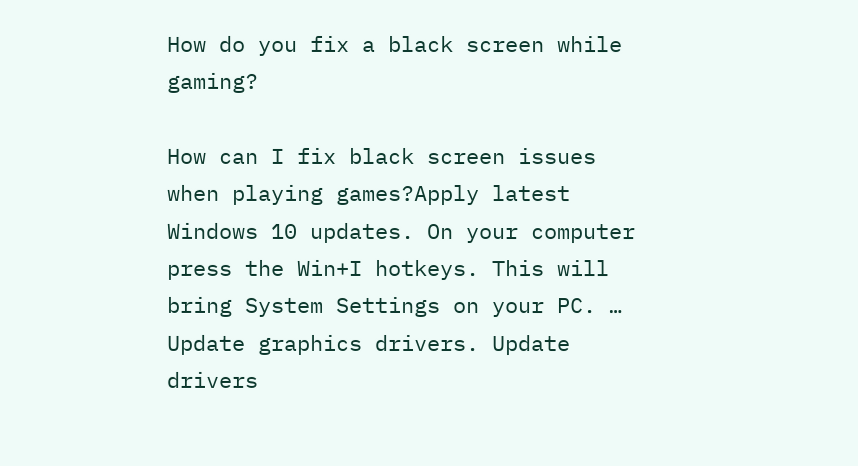How do you fix a black screen while gaming?

How can I fix black screen issues when playing games?Apply latest Windows 10 updates. On your computer press the Win+I hotkeys. This will bring System Settings on your PC. … Update graphics drivers. Update drivers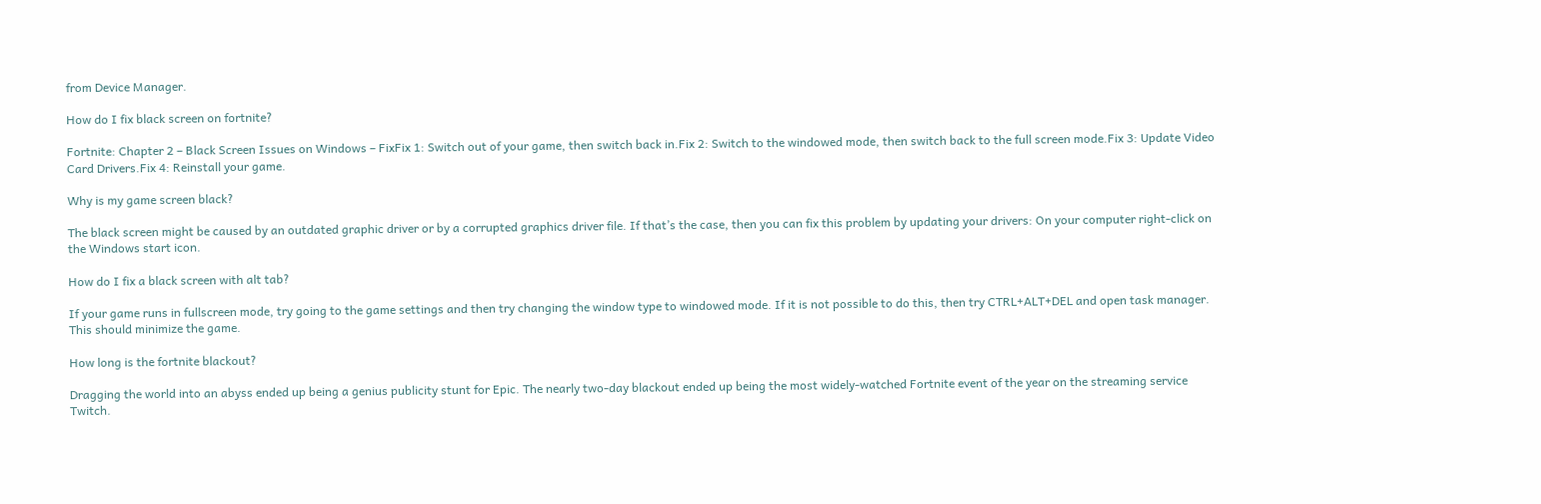from Device Manager.

How do I fix black screen on fortnite?

Fortnite: Chapter 2 – Black Screen Issues on Windows – FixFix 1: Switch out of your game, then switch back in.Fix 2: Switch to the windowed mode, then switch back to the full screen mode.Fix 3: Update Video Card Drivers.Fix 4: Reinstall your game.

Why is my game screen black?

The black screen might be caused by an outdated graphic driver or by a corrupted graphics driver file. If that’s the case, then you can fix this problem by updating your drivers: On your computer right-click on the Windows start icon.

How do I fix a black screen with alt tab?

If your game runs in fullscreen mode, try going to the game settings and then try changing the window type to windowed mode. If it is not possible to do this, then try CTRL+ALT+DEL and open task manager. This should minimize the game.

How long is the fortnite blackout?

Dragging the world into an abyss ended up being a genius publicity stunt for Epic. The nearly two-day blackout ended up being the most widely-watched Fortnite event of the year on the streaming service Twitch.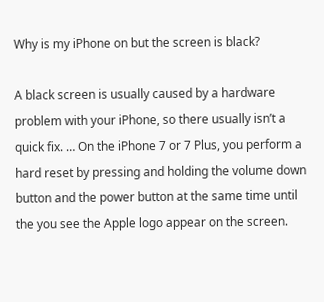Why is my iPhone on but the screen is black?

A black screen is usually caused by a hardware problem with your iPhone, so there usually isn’t a quick fix. … On the iPhone 7 or 7 Plus, you perform a hard reset by pressing and holding the volume down button and the power button at the same time until the you see the Apple logo appear on the screen.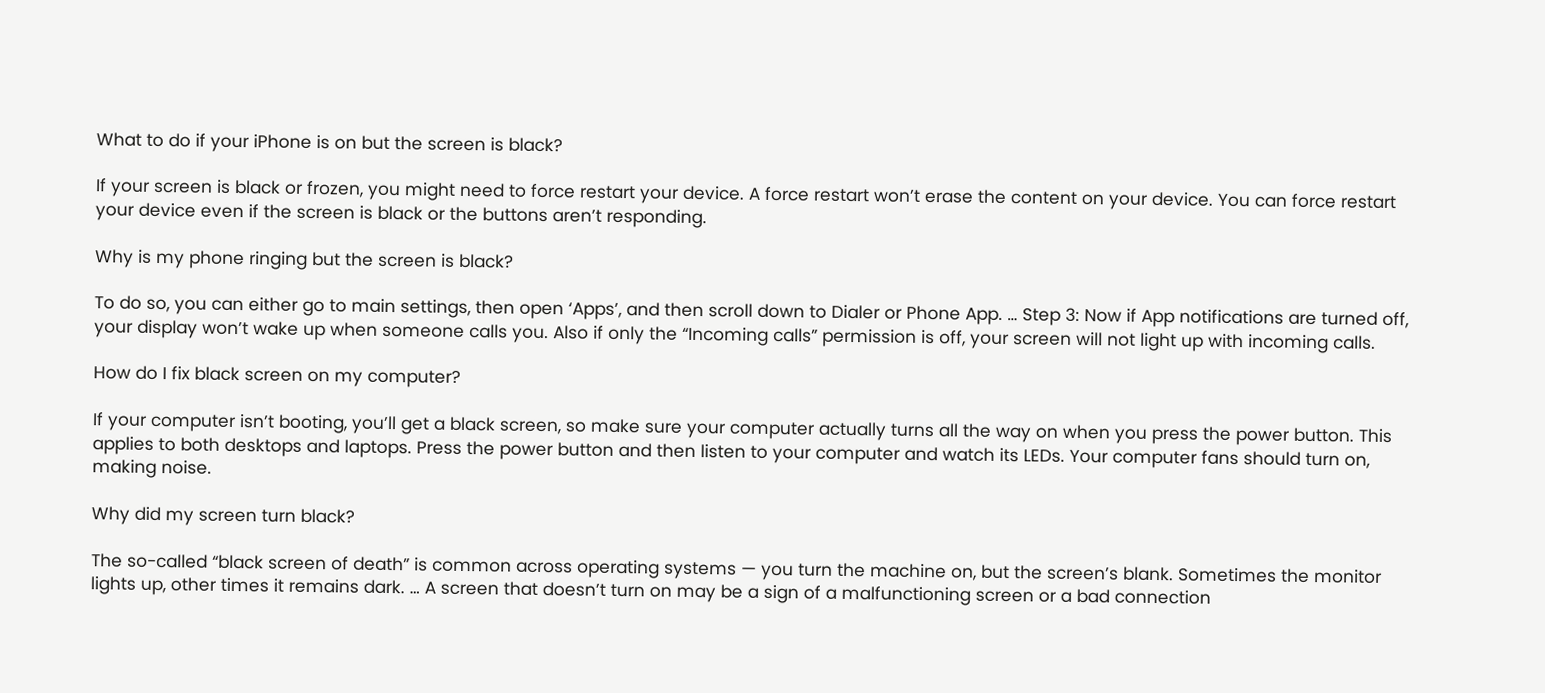What to do if your iPhone is on but the screen is black?

If your screen is black or frozen, you might need to force restart your device. A force restart won’t erase the content on your device. You can force restart your device even if the screen is black or the buttons aren’t responding.

Why is my phone ringing but the screen is black?

To do so, you can either go to main settings, then open ‘Apps’, and then scroll down to Dialer or Phone App. … Step 3: Now if App notifications are turned off, your display won’t wake up when someone calls you. Also if only the “Incoming calls” permission is off, your screen will not light up with incoming calls.

How do I fix black screen on my computer?

If your computer isn’t booting, you’ll get a black screen, so make sure your computer actually turns all the way on when you press the power button. This applies to both desktops and laptops. Press the power button and then listen to your computer and watch its LEDs. Your computer fans should turn on, making noise.

Why did my screen turn black?

The so-called “black screen of death” is common across operating systems — you turn the machine on, but the screen’s blank. Sometimes the monitor lights up, other times it remains dark. … A screen that doesn’t turn on may be a sign of a malfunctioning screen or a bad connection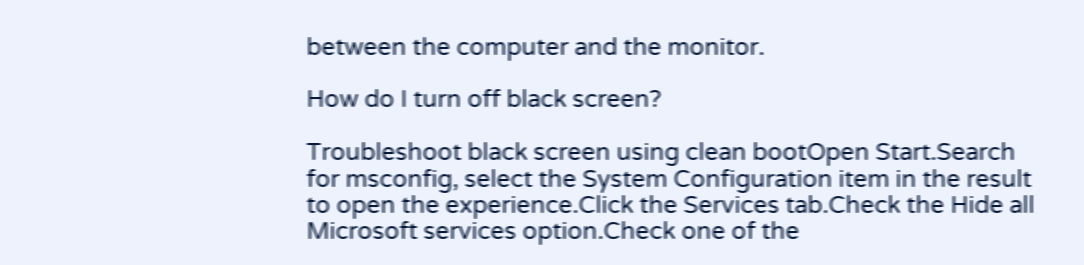between the computer and the monitor.

How do I turn off black screen?

Troubleshoot black screen using clean bootOpen Start.Search for msconfig, select the System Configuration item in the result to open the experience.Click the Services tab.Check the Hide all Microsoft services option.Check one of the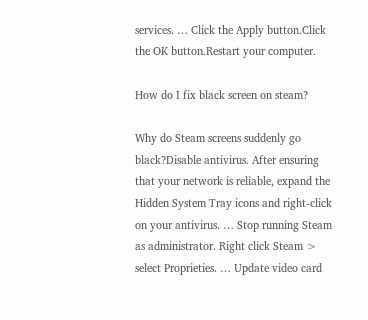services. … Click the Apply button.Click the OK button.Restart your computer.

How do I fix black screen on steam?

Why do Steam screens suddenly go black?Disable antivirus. After ensuring that your network is reliable, expand the Hidden System Tray icons and right-click on your antivirus. … Stop running Steam as administrator. Right click Steam > select Proprieties. … Update video card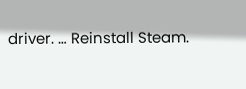driver. … Reinstall Steam.